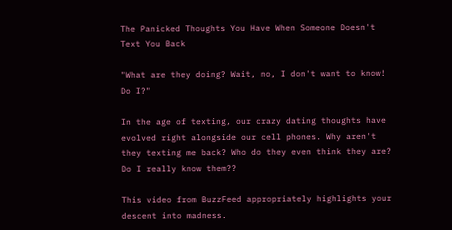The Panicked Thoughts You Have When Someone Doesn't Text You Back

"What are they doing? Wait, no, I don't want to know! Do I?"

In the age of texting, our crazy dating thoughts have evolved right alongside our cell phones. Why aren't they texting me back? Who do they even think they are? Do I really know them??

This video from BuzzFeed appropriately highlights your descent into madness.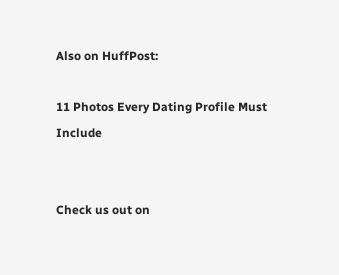Also on HuffPost:

11 Photos Every Dating Profile Must Include


Check us out on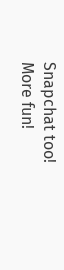Snapchat too! More fun!